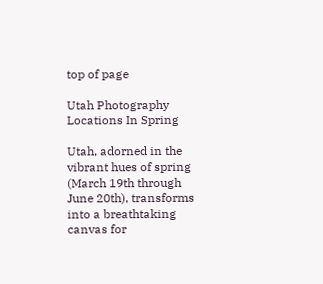top of page

Utah Photography Locations In Spring

Utah, adorned in the vibrant hues of spring (March 19th through June 20th), transforms into a breathtaking canvas for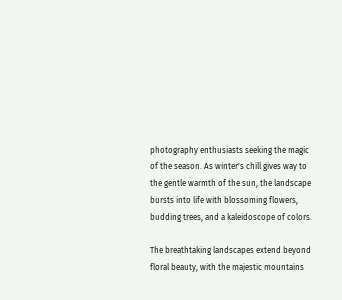photography enthusiasts seeking the magic of the season. As winter's chill gives way to the gentle warmth of the sun, the landscape bursts into life with blossoming flowers, budding trees, and a kaleidoscope of colors.

The breathtaking landscapes extend beyond floral beauty, with the majestic mountains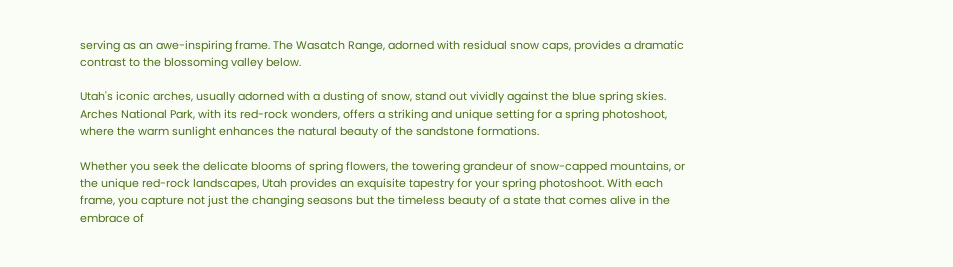serving as an awe-inspiring frame. The Wasatch Range, adorned with residual snow caps, provides a dramatic contrast to the blossoming valley below.

Utah's iconic arches, usually adorned with a dusting of snow, stand out vividly against the blue spring skies. Arches National Park, with its red-rock wonders, offers a striking and unique setting for a spring photoshoot, where the warm sunlight enhances the natural beauty of the sandstone formations.

Whether you seek the delicate blooms of spring flowers, the towering grandeur of snow-capped mountains, or the unique red-rock landscapes, Utah provides an exquisite tapestry for your spring photoshoot. With each frame, you capture not just the changing seasons but the timeless beauty of a state that comes alive in the embrace of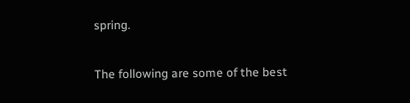spring.

The following are some of the best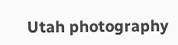Utah photography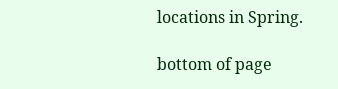locations in Spring.

bottom of page